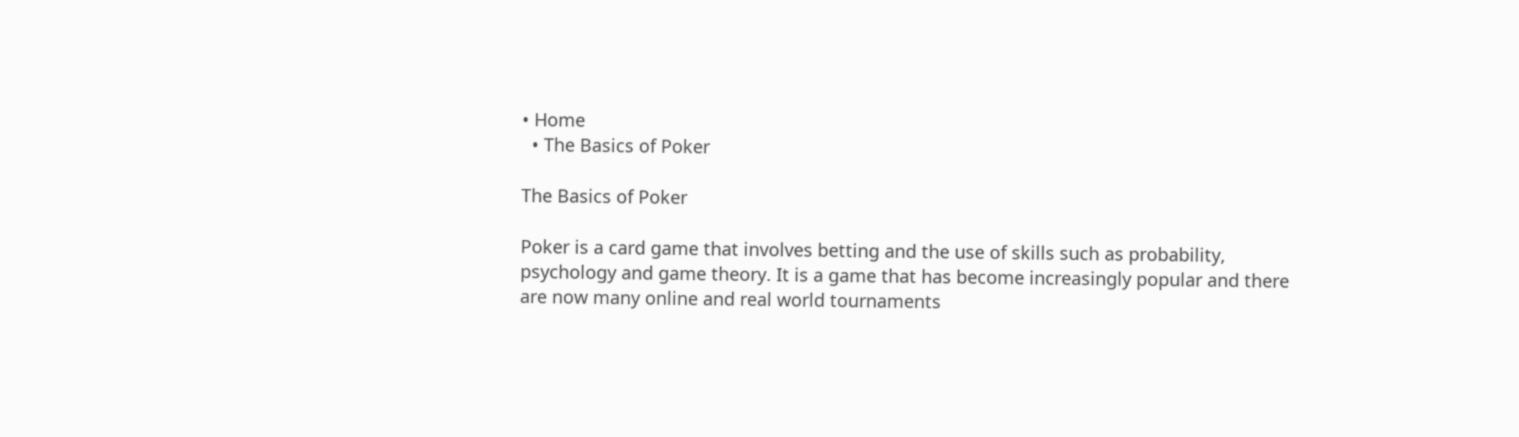• Home
  • The Basics of Poker

The Basics of Poker

Poker is a card game that involves betting and the use of skills such as probability, psychology and game theory. It is a game that has become increasingly popular and there are now many online and real world tournaments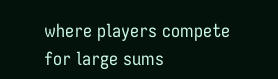where players compete for large sums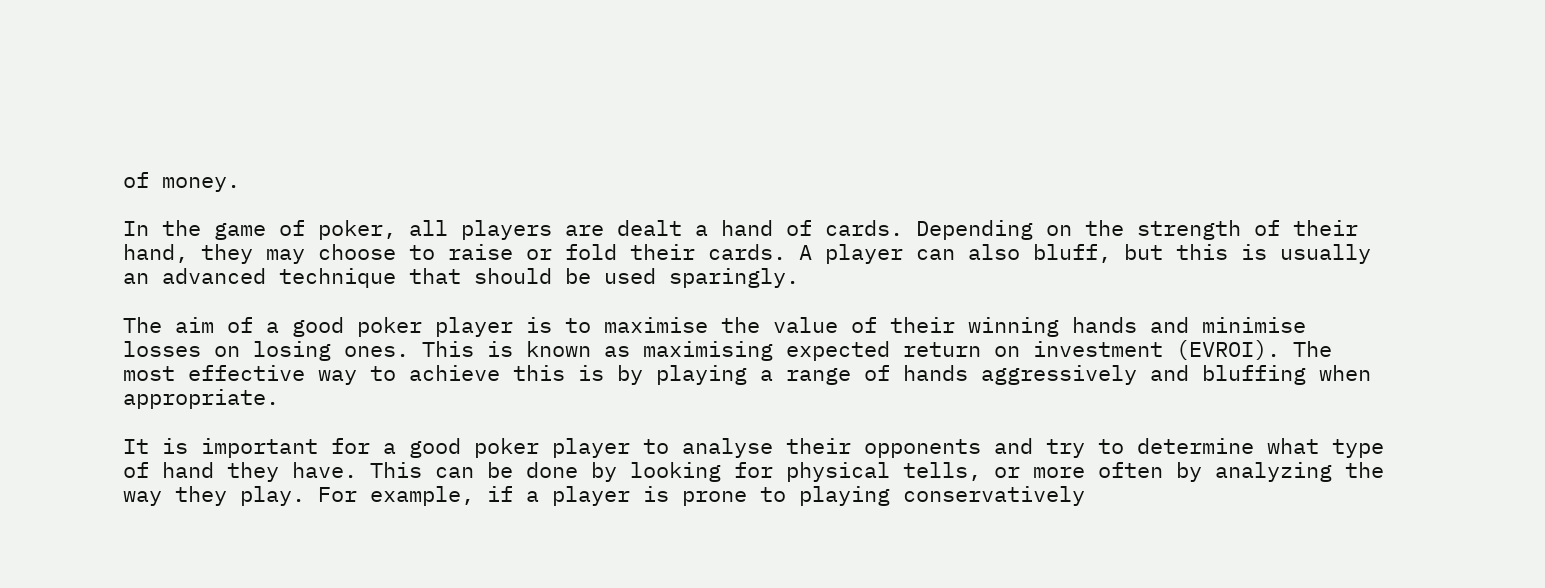of money.

In the game of poker, all players are dealt a hand of cards. Depending on the strength of their hand, they may choose to raise or fold their cards. A player can also bluff, but this is usually an advanced technique that should be used sparingly.

The aim of a good poker player is to maximise the value of their winning hands and minimise losses on losing ones. This is known as maximising expected return on investment (EVROI). The most effective way to achieve this is by playing a range of hands aggressively and bluffing when appropriate.

It is important for a good poker player to analyse their opponents and try to determine what type of hand they have. This can be done by looking for physical tells, or more often by analyzing the way they play. For example, if a player is prone to playing conservatively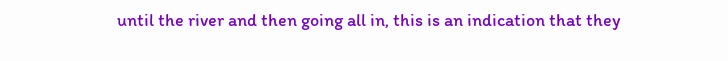until the river and then going all in, this is an indication that they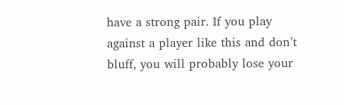have a strong pair. If you play against a player like this and don’t bluff, you will probably lose your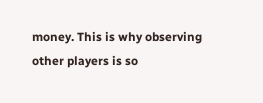money. This is why observing other players is so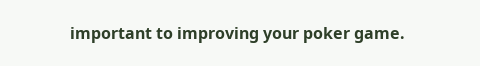important to improving your poker game.